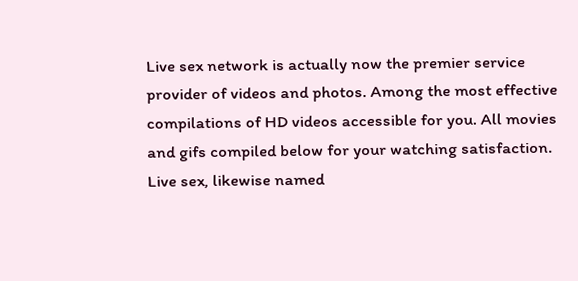Live sex network is actually now the premier service provider of videos and photos. Among the most effective compilations of HD videos accessible for you. All movies and gifs compiled below for your watching satisfaction. Live sex, likewise named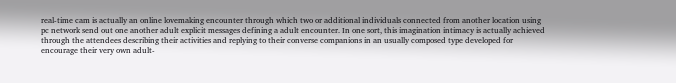real-time cam is actually an online lovemaking encounter through which two or additional individuals connected from another location using pc network send out one another adult explicit messages defining a adult encounter. In one sort, this imagination intimacy is actually achieved through the attendees describing their activities and replying to their converse companions in an usually composed type developed for encourage their very own adult-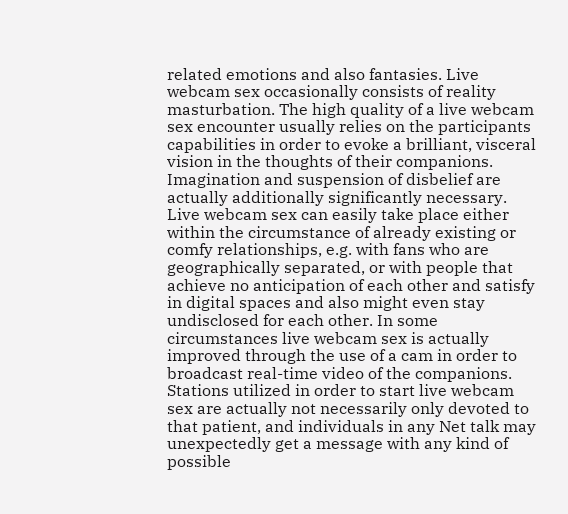related emotions and also fantasies. Live webcam sex occasionally consists of reality masturbation. The high quality of a live webcam sex encounter usually relies on the participants capabilities in order to evoke a brilliant, visceral vision in the thoughts of their companions. Imagination and suspension of disbelief are actually additionally significantly necessary. Live webcam sex can easily take place either within the circumstance of already existing or comfy relationships, e.g. with fans who are geographically separated, or with people that achieve no anticipation of each other and satisfy in digital spaces and also might even stay undisclosed for each other. In some circumstances live webcam sex is actually improved through the use of a cam in order to broadcast real-time video of the companions. Stations utilized in order to start live webcam sex are actually not necessarily only devoted to that patient, and individuals in any Net talk may unexpectedly get a message with any kind of possible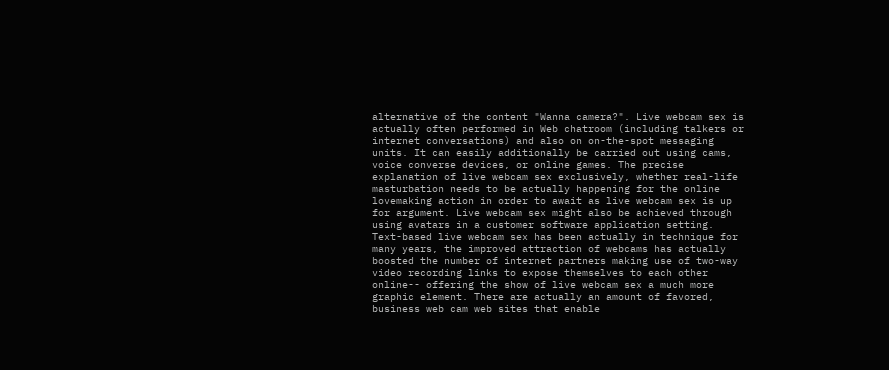alternative of the content "Wanna camera?". Live webcam sex is actually often performed in Web chatroom (including talkers or internet conversations) and also on on-the-spot messaging units. It can easily additionally be carried out using cams, voice converse devices, or online games. The precise explanation of live webcam sex exclusively, whether real-life masturbation needs to be actually happening for the online lovemaking action in order to await as live webcam sex is up for argument. Live webcam sex might also be achieved through using avatars in a customer software application setting. Text-based live webcam sex has been actually in technique for many years, the improved attraction of webcams has actually boosted the number of internet partners making use of two-way video recording links to expose themselves to each other online-- offering the show of live webcam sex a much more graphic element. There are actually an amount of favored, business web cam web sites that enable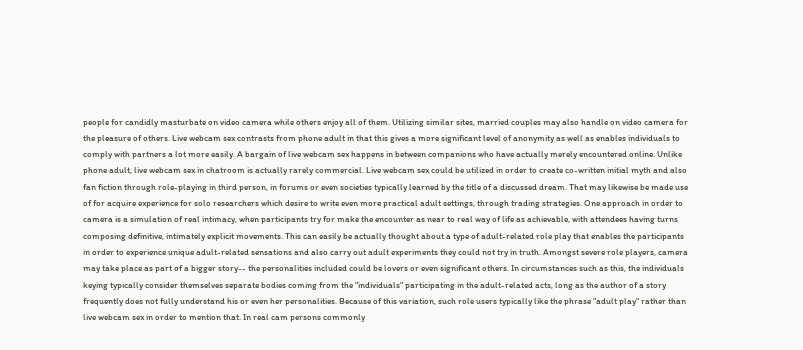people for candidly masturbate on video camera while others enjoy all of them. Utilizing similar sites, married couples may also handle on video camera for the pleasure of others. Live webcam sex contrasts from phone adult in that this gives a more significant level of anonymity as well as enables individuals to comply with partners a lot more easily. A bargain of live webcam sex happens in between companions who have actually merely encountered online. Unlike phone adult, live webcam sex in chatroom is actually rarely commercial. Live webcam sex could be utilized in order to create co-written initial myth and also fan fiction through role-playing in third person, in forums or even societies typically learned by the title of a discussed dream. That may likewise be made use of for acquire experience for solo researchers which desire to write even more practical adult settings, through trading strategies. One approach in order to camera is a simulation of real intimacy, when participants try for make the encounter as near to real way of life as achievable, with attendees having turns composing definitive, intimately explicit movements. This can easily be actually thought about a type of adult-related role play that enables the participants in order to experience unique adult-related sensations and also carry out adult experiments they could not try in truth. Amongst severe role players, camera may take place as part of a bigger story-- the personalities included could be lovers or even significant others. In circumstances such as this, the individuals keying typically consider themselves separate bodies coming from the "individuals" participating in the adult-related acts, long as the author of a story frequently does not fully understand his or even her personalities. Because of this variation, such role users typically like the phrase "adult play" rather than live webcam sex in order to mention that. In real cam persons commonly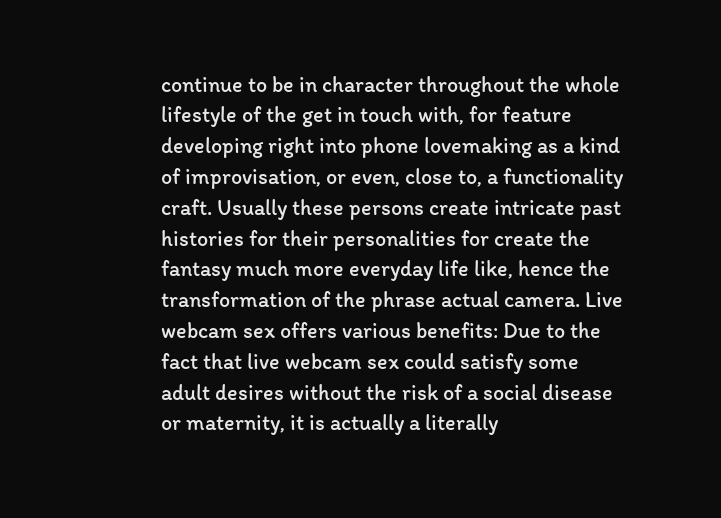continue to be in character throughout the whole lifestyle of the get in touch with, for feature developing right into phone lovemaking as a kind of improvisation, or even, close to, a functionality craft. Usually these persons create intricate past histories for their personalities for create the fantasy much more everyday life like, hence the transformation of the phrase actual camera. Live webcam sex offers various benefits: Due to the fact that live webcam sex could satisfy some adult desires without the risk of a social disease or maternity, it is actually a literally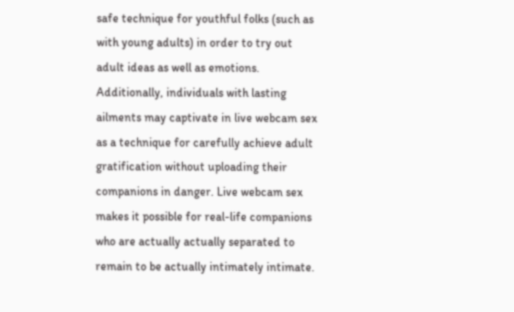safe technique for youthful folks (such as with young adults) in order to try out adult ideas as well as emotions. Additionally, individuals with lasting ailments may captivate in live webcam sex as a technique for carefully achieve adult gratification without uploading their companions in danger. Live webcam sex makes it possible for real-life companions who are actually actually separated to remain to be actually intimately intimate.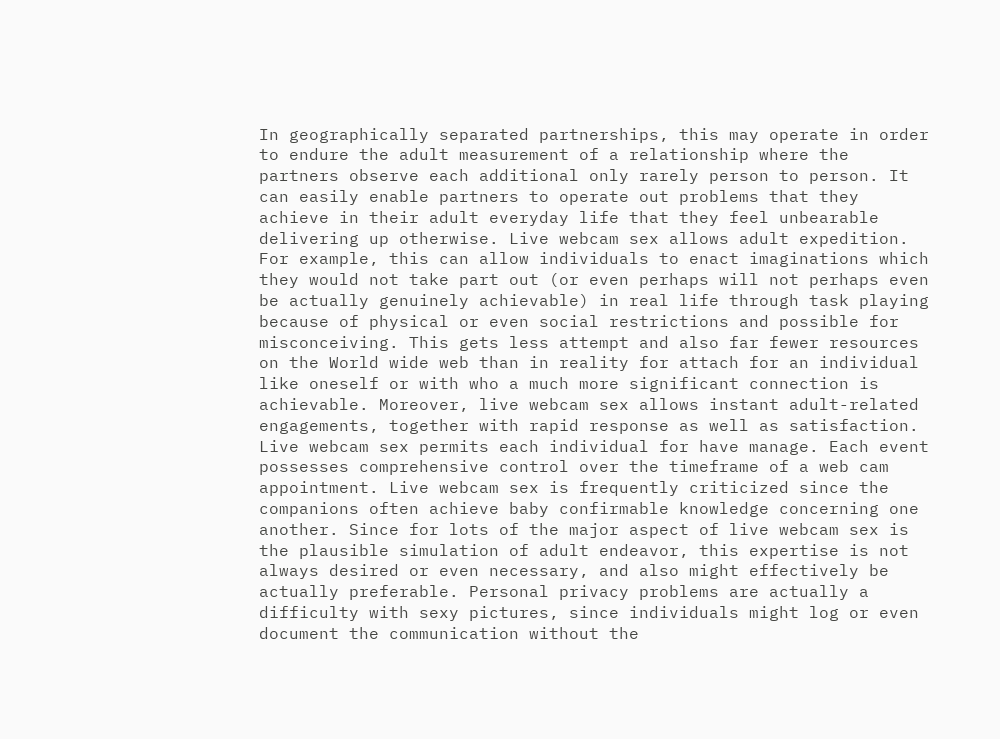In geographically separated partnerships, this may operate in order to endure the adult measurement of a relationship where the partners observe each additional only rarely person to person. It can easily enable partners to operate out problems that they achieve in their adult everyday life that they feel unbearable delivering up otherwise. Live webcam sex allows adult expedition. For example, this can allow individuals to enact imaginations which they would not take part out (or even perhaps will not perhaps even be actually genuinely achievable) in real life through task playing because of physical or even social restrictions and possible for misconceiving. This gets less attempt and also far fewer resources on the World wide web than in reality for attach for an individual like oneself or with who a much more significant connection is achievable. Moreover, live webcam sex allows instant adult-related engagements, together with rapid response as well as satisfaction. Live webcam sex permits each individual for have manage. Each event possesses comprehensive control over the timeframe of a web cam appointment. Live webcam sex is frequently criticized since the companions often achieve baby confirmable knowledge concerning one another. Since for lots of the major aspect of live webcam sex is the plausible simulation of adult endeavor, this expertise is not always desired or even necessary, and also might effectively be actually preferable. Personal privacy problems are actually a difficulty with sexy pictures, since individuals might log or even document the communication without the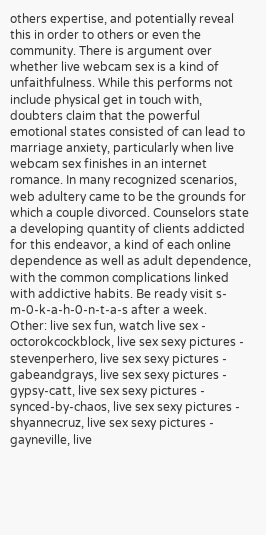others expertise, and potentially reveal this in order to others or even the community. There is argument over whether live webcam sex is a kind of unfaithfulness. While this performs not include physical get in touch with, doubters claim that the powerful emotional states consisted of can lead to marriage anxiety, particularly when live webcam sex finishes in an internet romance. In many recognized scenarios, web adultery came to be the grounds for which a couple divorced. Counselors state a developing quantity of clients addicted for this endeavor, a kind of each online dependence as well as adult dependence, with the common complications linked with addictive habits. Be ready visit s-m-0-k-a-h-0-n-t-a-s after a week.
Other: live sex fun, watch live sex - octorokcockblock, live sex sexy pictures - stevenperhero, live sex sexy pictures - gabeandgrays, live sex sexy pictures - gypsy-catt, live sex sexy pictures - synced-by-chaos, live sex sexy pictures - shyannecruz, live sex sexy pictures - gayneville, live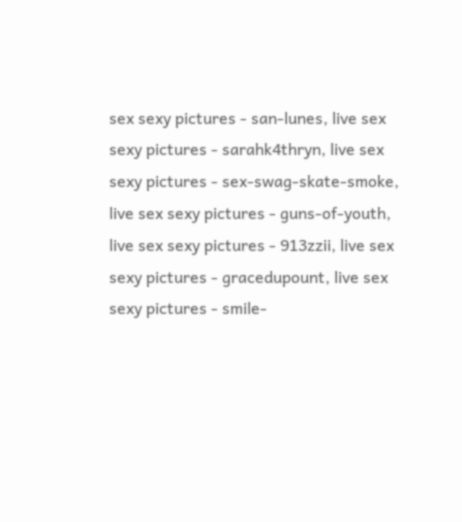sex sexy pictures - san-lunes, live sex sexy pictures - sarahk4thryn, live sex sexy pictures - sex-swag-skate-smoke, live sex sexy pictures - guns-of-youth, live sex sexy pictures - 913zzii, live sex sexy pictures - gracedupount, live sex sexy pictures - smile-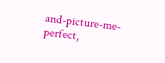and-picture-me-perfect,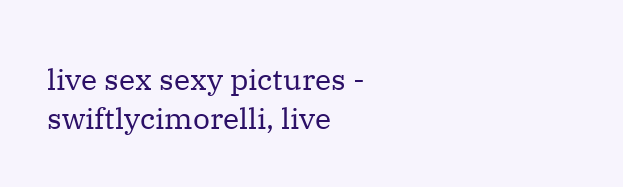live sex sexy pictures - swiftlycimorelli, live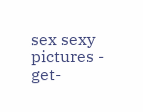sex sexy pictures - get-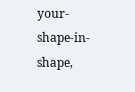your-shape-in-shape,